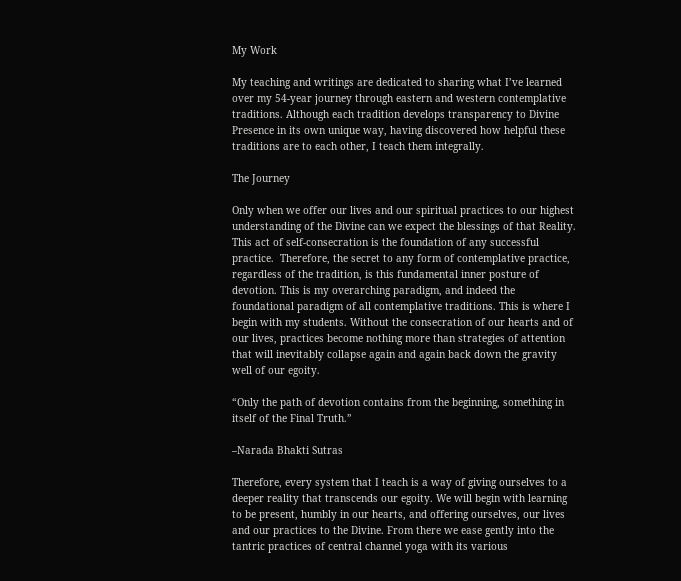My Work

My teaching and writings are dedicated to sharing what I’ve learned over my 54-year journey through eastern and western contemplative traditions. Although each tradition develops transparency to Divine Presence in its own unique way, having discovered how helpful these traditions are to each other, I teach them integrally.

The Journey

Only when we offer our lives and our spiritual practices to our highest understanding of the Divine can we expect the blessings of that Reality. This act of self-consecration is the foundation of any successful practice.  Therefore, the secret to any form of contemplative practice, regardless of the tradition, is this fundamental inner posture of devotion. This is my overarching paradigm, and indeed the foundational paradigm of all contemplative traditions. This is where I begin with my students. Without the consecration of our hearts and of our lives, practices become nothing more than strategies of attention that will inevitably collapse again and again back down the gravity well of our egoity.

“Only the path of devotion contains from the beginning, something in itself of the Final Truth.”

–Narada Bhakti Sutras

Therefore, every system that I teach is a way of giving ourselves to a deeper reality that transcends our egoity. We will begin with learning to be present, humbly in our hearts, and offering ourselves, our lives and our practices to the Divine. From there we ease gently into the tantric practices of central channel yoga with its various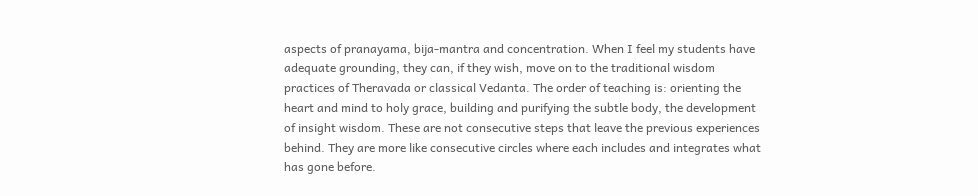aspects of pranayama, bija-mantra and concentration. When I feel my students have adequate grounding, they can, if they wish, move on to the traditional wisdom practices of Theravada or classical Vedanta. The order of teaching is: orienting the heart and mind to holy grace, building and purifying the subtle body, the development of insight wisdom. These are not consecutive steps that leave the previous experiences behind. They are more like consecutive circles where each includes and integrates what has gone before.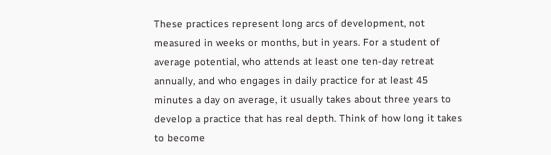These practices represent long arcs of development, not measured in weeks or months, but in years. For a student of average potential, who attends at least one ten-day retreat annually, and who engages in daily practice for at least 45 minutes a day on average, it usually takes about three years to develop a practice that has real depth. Think of how long it takes to become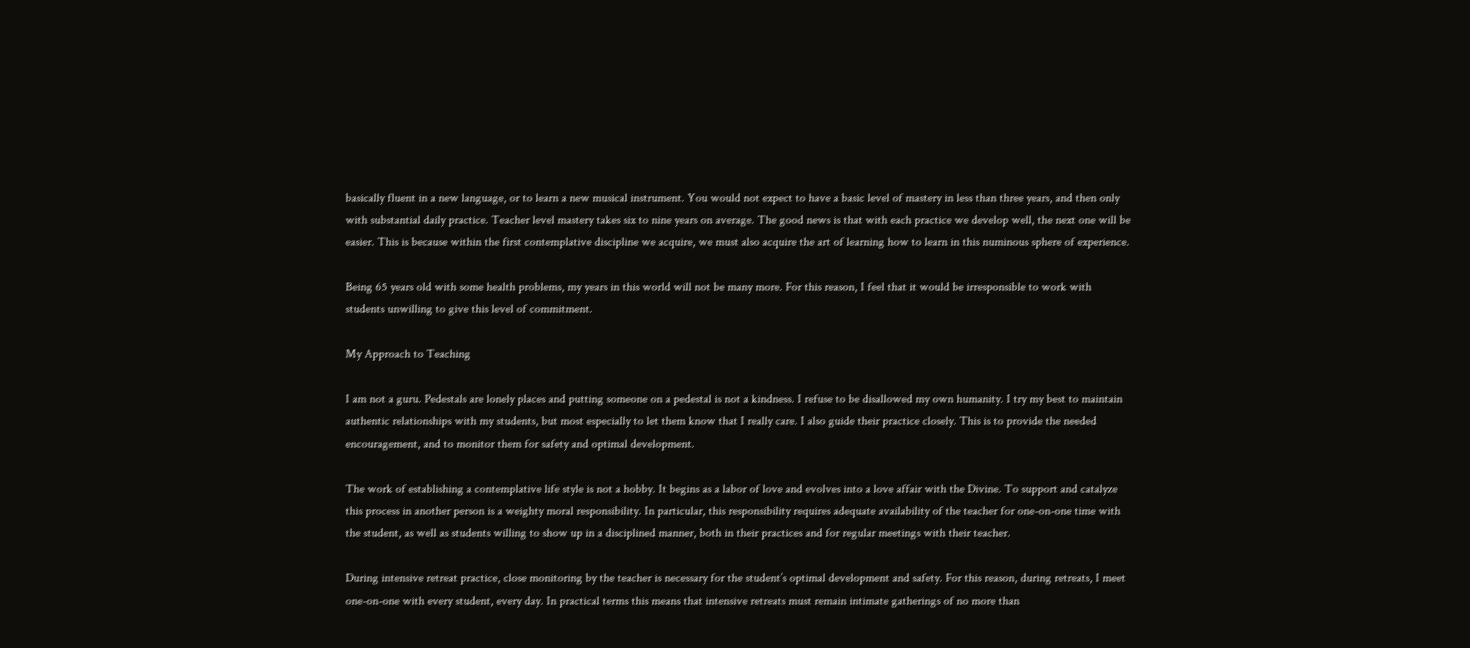basically fluent in a new language, or to learn a new musical instrument. You would not expect to have a basic level of mastery in less than three years, and then only with substantial daily practice. Teacher level mastery takes six to nine years on average. The good news is that with each practice we develop well, the next one will be easier. This is because within the first contemplative discipline we acquire, we must also acquire the art of learning how to learn in this numinous sphere of experience.

Being 65 years old with some health problems, my years in this world will not be many more. For this reason, I feel that it would be irresponsible to work with students unwilling to give this level of commitment.

My Approach to Teaching

I am not a guru. Pedestals are lonely places and putting someone on a pedestal is not a kindness. I refuse to be disallowed my own humanity. I try my best to maintain authentic relationships with my students, but most especially to let them know that I really care. I also guide their practice closely. This is to provide the needed encouragement, and to monitor them for safety and optimal development.

The work of establishing a contemplative life style is not a hobby. It begins as a labor of love and evolves into a love affair with the Divine. To support and catalyze this process in another person is a weighty moral responsibility. In particular, this responsibility requires adequate availability of the teacher for one-on-one time with the student, as well as students willing to show up in a disciplined manner, both in their practices and for regular meetings with their teacher.

During intensive retreat practice, close monitoring by the teacher is necessary for the student’s optimal development and safety. For this reason, during retreats, I meet one-on-one with every student, every day. In practical terms this means that intensive retreats must remain intimate gatherings of no more than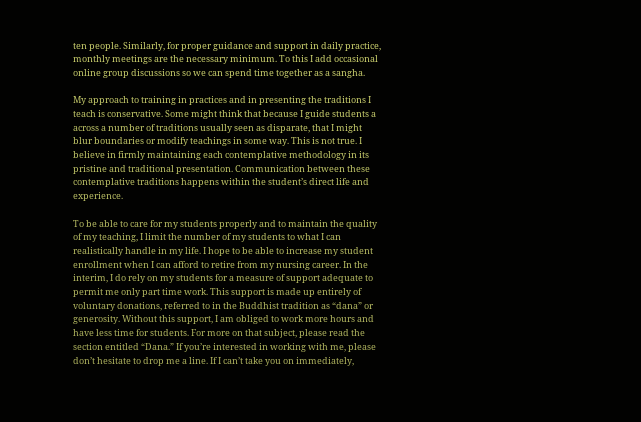ten people. Similarly, for proper guidance and support in daily practice, monthly meetings are the necessary minimum. To this I add occasional online group discussions so we can spend time together as a sangha.

My approach to training in practices and in presenting the traditions I teach is conservative. Some might think that because I guide students a across a number of traditions usually seen as disparate, that I might blur boundaries or modify teachings in some way. This is not true. I believe in firmly maintaining each contemplative methodology in its pristine and traditional presentation. Communication between these contemplative traditions happens within the student’s direct life and experience.

To be able to care for my students properly and to maintain the quality of my teaching, I limit the number of my students to what I can realistically handle in my life. I hope to be able to increase my student enrollment when I can afford to retire from my nursing career. In the interim, I do rely on my students for a measure of support adequate to permit me only part time work. This support is made up entirely of voluntary donations, referred to in the Buddhist tradition as “dana” or generosity. Without this support, I am obliged to work more hours and have less time for students. For more on that subject, please read the section entitled “Dana.” If you’re interested in working with me, please don’t hesitate to drop me a line. If I can’t take you on immediately,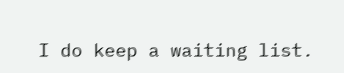I do keep a waiting list.